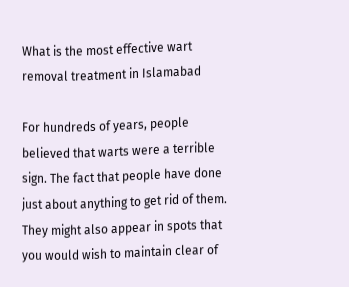What is the most effective wart removal treatment in Islamabad

For hundreds of years, people believed that warts were a terrible sign. The fact that people have done just about anything to get rid of them. They might also appear in spots that you would wish to maintain clear of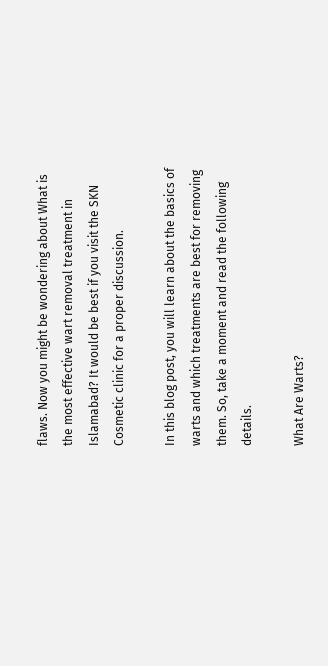flaws. Now you might be wondering about What is the most effective wart removal treatment in Islamabad? It would be best if you visit the SKN Cosmetic clinic for a proper discussion.

In this blog post, you will learn about the basics of warts and which treatments are best for removing them. So, take a moment and read the following details.

What Are Warts?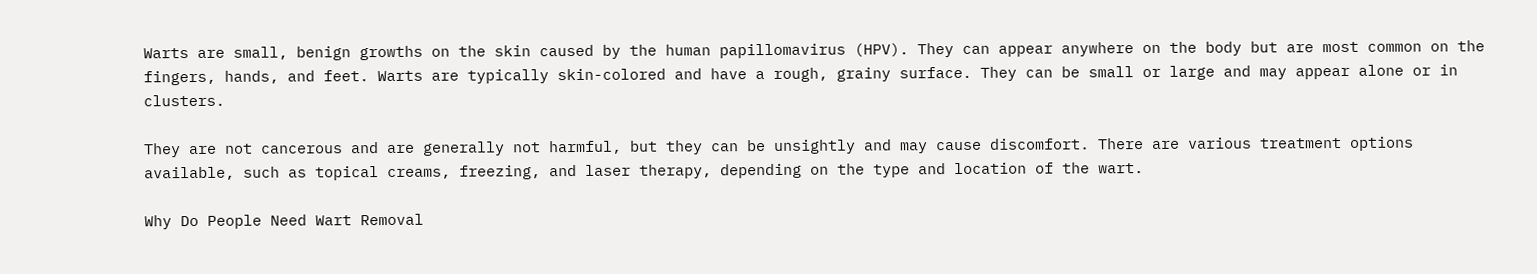Warts are small, benign growths on the skin caused by the human papillomavirus (HPV). They can appear anywhere on the body but are most common on the fingers, hands, and feet. Warts are typically skin-colored and have a rough, grainy surface. They can be small or large and may appear alone or in clusters.

They are not cancerous and are generally not harmful, but they can be unsightly and may cause discomfort. There are various treatment options available, such as topical creams, freezing, and laser therapy, depending on the type and location of the wart.

Why Do People Need Wart Removal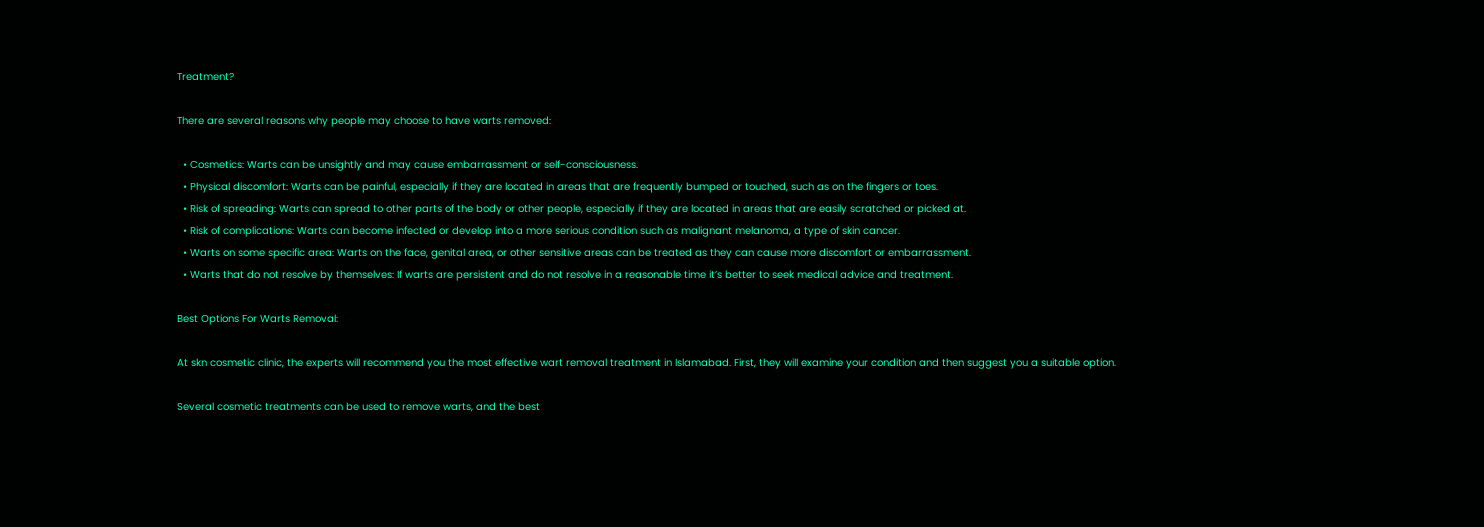Treatment?

There are several reasons why people may choose to have warts removed:

  • Cosmetics: Warts can be unsightly and may cause embarrassment or self-consciousness.
  • Physical discomfort: Warts can be painful, especially if they are located in areas that are frequently bumped or touched, such as on the fingers or toes.
  • Risk of spreading: Warts can spread to other parts of the body or other people, especially if they are located in areas that are easily scratched or picked at.
  • Risk of complications: Warts can become infected or develop into a more serious condition such as malignant melanoma, a type of skin cancer.
  • Warts on some specific area: Warts on the face, genital area, or other sensitive areas can be treated as they can cause more discomfort or embarrassment.
  • Warts that do not resolve by themselves: If warts are persistent and do not resolve in a reasonable time it’s better to seek medical advice and treatment.

Best Options For Warts Removal:

At skn cosmetic clinic, the experts will recommend you the most effective wart removal treatment in Islamabad. First, they will examine your condition and then suggest you a suitable option.

Several cosmetic treatments can be used to remove warts, and the best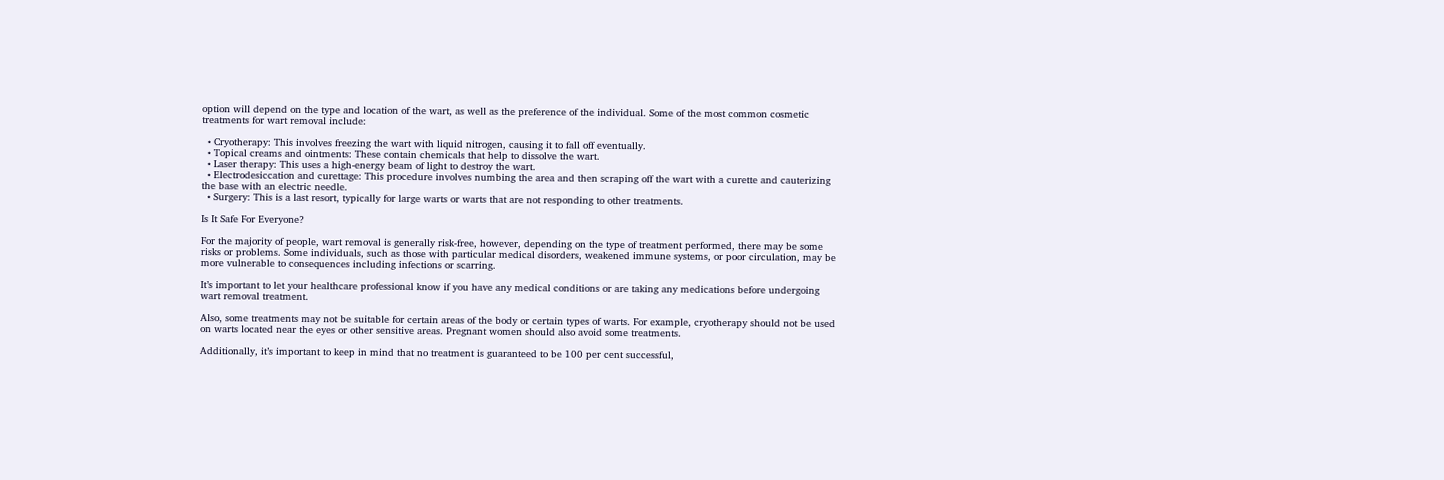option will depend on the type and location of the wart, as well as the preference of the individual. Some of the most common cosmetic treatments for wart removal include:

  • Cryotherapy: This involves freezing the wart with liquid nitrogen, causing it to fall off eventually.
  • Topical creams and ointments: These contain chemicals that help to dissolve the wart.
  • Laser therapy: This uses a high-energy beam of light to destroy the wart.
  • Electrodesiccation and curettage: This procedure involves numbing the area and then scraping off the wart with a curette and cauterizing the base with an electric needle.
  • Surgery: This is a last resort, typically for large warts or warts that are not responding to other treatments.

Is It Safe For Everyone?

For the majority of people, wart removal is generally risk-free, however, depending on the type of treatment performed, there may be some risks or problems. Some individuals, such as those with particular medical disorders, weakened immune systems, or poor circulation, may be more vulnerable to consequences including infections or scarring.

It’s important to let your healthcare professional know if you have any medical conditions or are taking any medications before undergoing wart removal treatment.

Also, some treatments may not be suitable for certain areas of the body or certain types of warts. For example, cryotherapy should not be used on warts located near the eyes or other sensitive areas. Pregnant women should also avoid some treatments.

Additionally, it’s important to keep in mind that no treatment is guaranteed to be 100 per cent successful,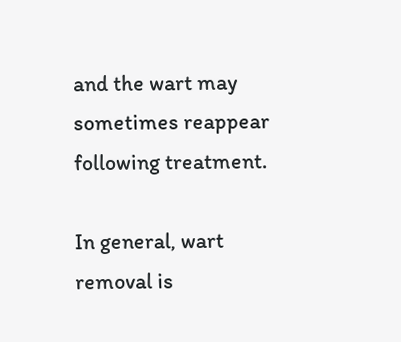and the wart may sometimes reappear following treatment.

In general, wart removal is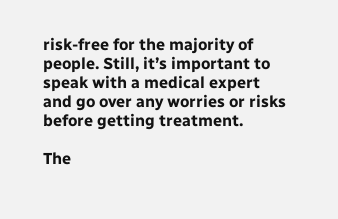risk-free for the majority of people. Still, it’s important to speak with a medical expert and go over any worries or risks before getting treatment.

The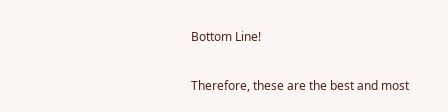Bottom Line!

Therefore, these are the best and most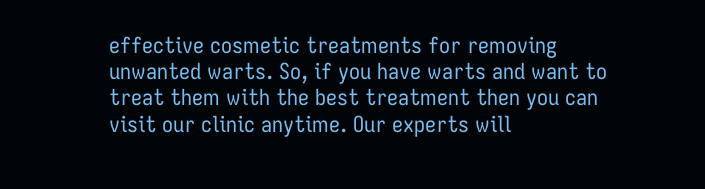effective cosmetic treatments for removing unwanted warts. So, if you have warts and want to treat them with the best treatment then you can visit our clinic anytime. Our experts will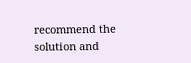recommend the solution and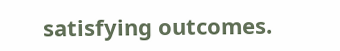satisfying outcomes.